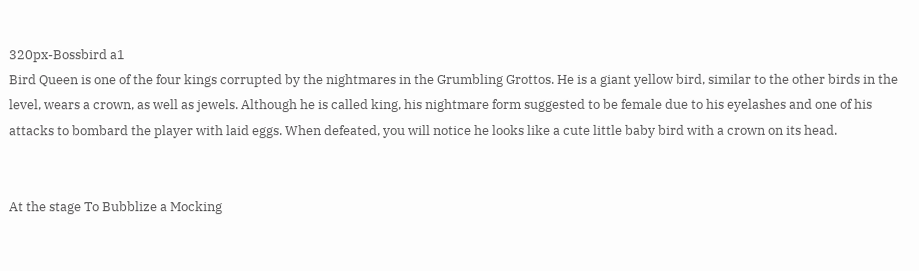320px-Bossbird a1
Bird Queen is one of the four kings corrupted by the nightmares in the Grumbling Grottos. He is a giant yellow bird, similar to the other birds in the level, wears a crown, as well as jewels. Although he is called king, his nightmare form suggested to be female due to his eyelashes and one of his attacks to bombard the player with laid eggs. When defeated, you will notice he looks like a cute little baby bird with a crown on its head.


At the stage To Bubblize a Mocking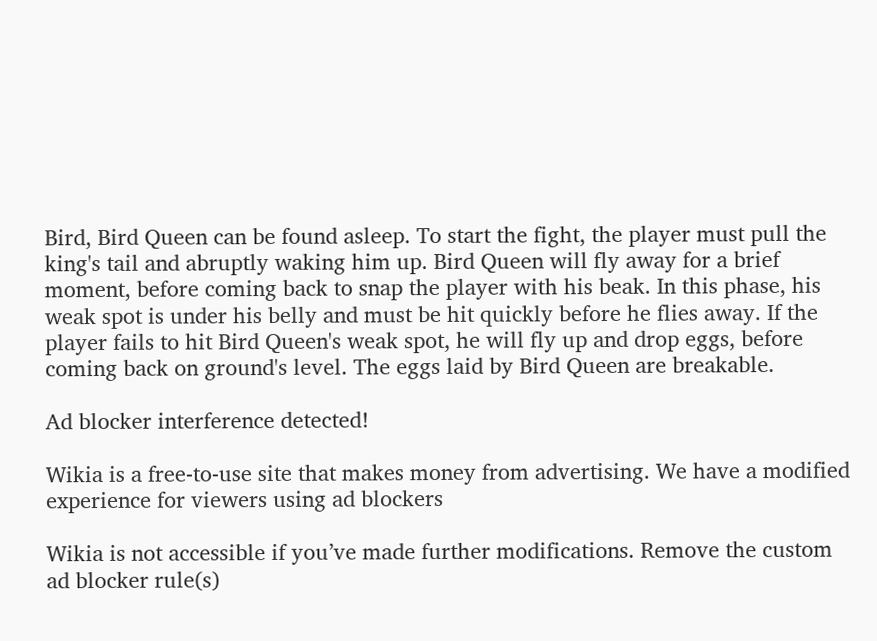Bird, Bird Queen can be found asleep. To start the fight, the player must pull the king's tail and abruptly waking him up. Bird Queen will fly away for a brief moment, before coming back to snap the player with his beak. In this phase, his weak spot is under his belly and must be hit quickly before he flies away. If the player fails to hit Bird Queen's weak spot, he will fly up and drop eggs, before coming back on ground's level. The eggs laid by Bird Queen are breakable.

Ad blocker interference detected!

Wikia is a free-to-use site that makes money from advertising. We have a modified experience for viewers using ad blockers

Wikia is not accessible if you’ve made further modifications. Remove the custom ad blocker rule(s)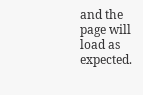and the page will load as expected.